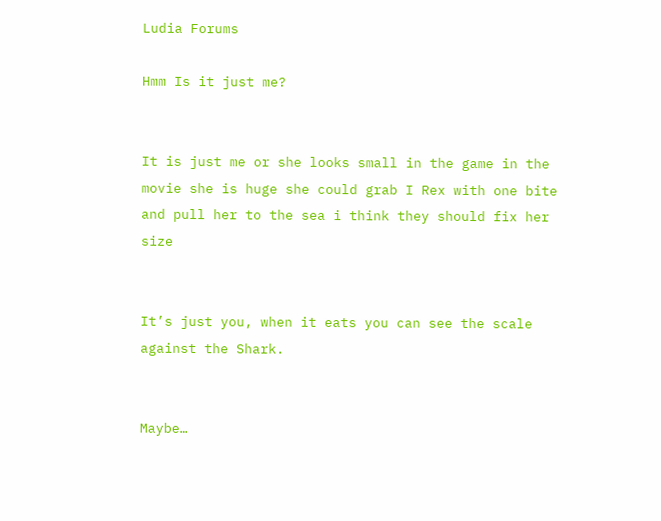Ludia Forums

Hmm Is it just me?


It is just me or she looks small in the game in the movie she is huge she could grab I Rex with one bite and pull her to the sea i think they should fix her size


It’s just you, when it eats you can see the scale against the Shark.


Maybe…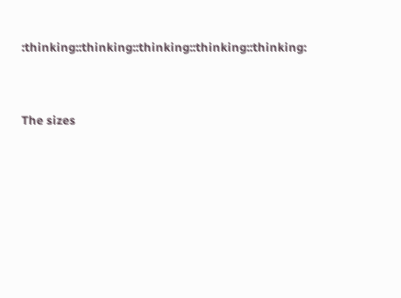:thinking::thinking::thinking::thinking::thinking:


The sizes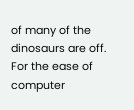of many of the dinosaurs are off. For the ease of computer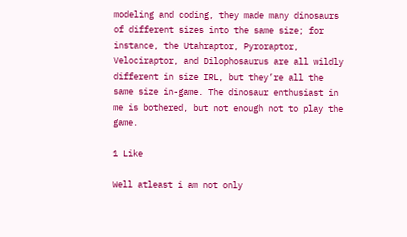modeling and coding, they made many dinosaurs of different sizes into the same size; for instance, the Utahraptor, Pyroraptor, Velociraptor, and Dilophosaurus are all wildly different in size IRL, but they’re all the same size in-game. The dinosaur enthusiast in me is bothered, but not enough not to play the game.

1 Like

Well atleast i am not only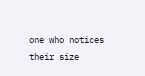one who notices their size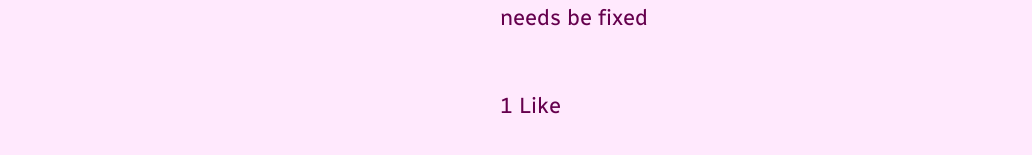needs be fixed

1 Like